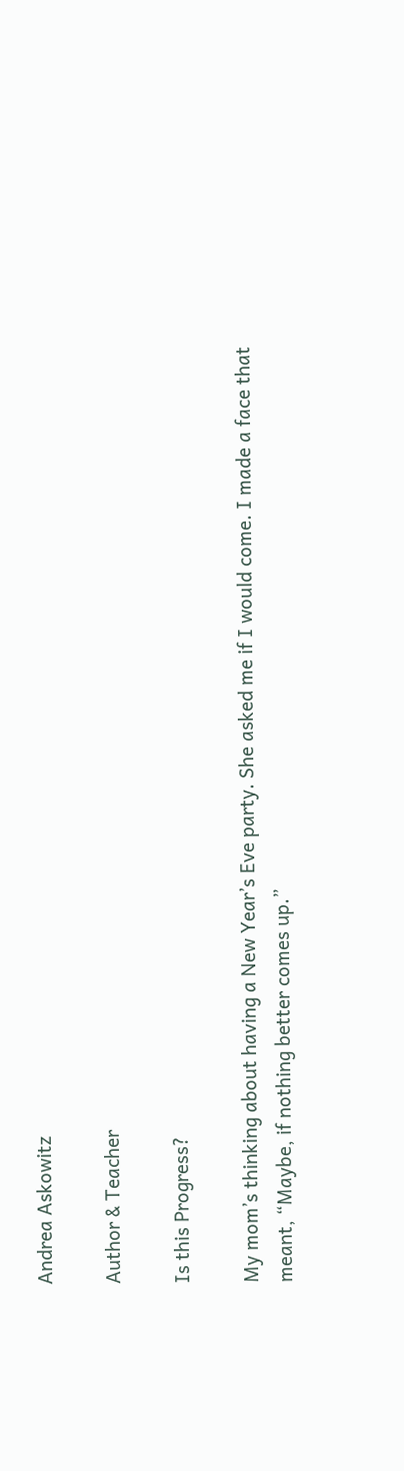Andrea Askowitz

Author & Teacher

Is this Progress?

My mom’s thinking about having a New Year’s Eve party. She asked me if I would come. I made a face that meant, “Maybe, if nothing better comes up.”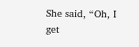She said, “Oh, I get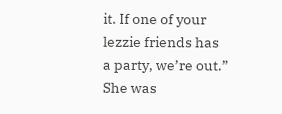it. If one of your lezzie friends has a party, we’re out.”
She was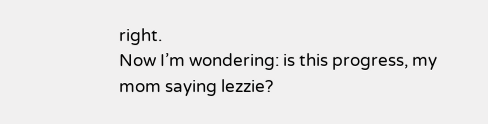right.
Now I’m wondering: is this progress, my mom saying lezzie?